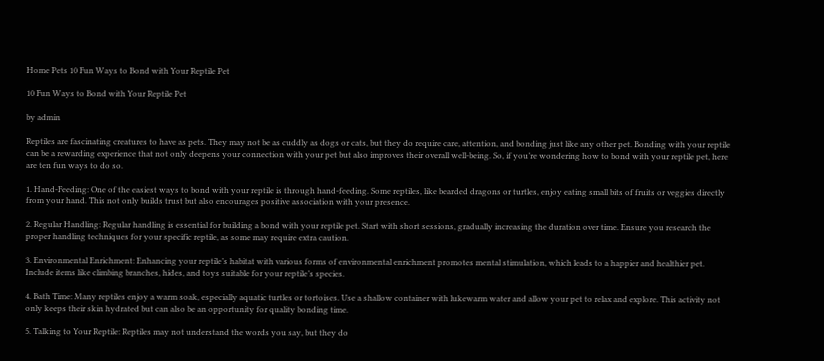Home Pets 10 Fun Ways to Bond with Your Reptile Pet

10 Fun Ways to Bond with Your Reptile Pet

by admin

Reptiles are fascinating creatures to have as pets. They may not be as cuddly as dogs or cats, but they do require care, attention, and bonding just like any other pet. Bonding with your reptile can be a rewarding experience that not only deepens your connection with your pet but also improves their overall well-being. So, if you’re wondering how to bond with your reptile pet, here are ten fun ways to do so.

1. Hand-Feeding: One of the easiest ways to bond with your reptile is through hand-feeding. Some reptiles, like bearded dragons or turtles, enjoy eating small bits of fruits or veggies directly from your hand. This not only builds trust but also encourages positive association with your presence.

2. Regular Handling: Regular handling is essential for building a bond with your reptile pet. Start with short sessions, gradually increasing the duration over time. Ensure you research the proper handling techniques for your specific reptile, as some may require extra caution.

3. Environmental Enrichment: Enhancing your reptile’s habitat with various forms of environmental enrichment promotes mental stimulation, which leads to a happier and healthier pet. Include items like climbing branches, hides, and toys suitable for your reptile’s species.

4. Bath Time: Many reptiles enjoy a warm soak, especially aquatic turtles or tortoises. Use a shallow container with lukewarm water and allow your pet to relax and explore. This activity not only keeps their skin hydrated but can also be an opportunity for quality bonding time.

5. Talking to Your Reptile: Reptiles may not understand the words you say, but they do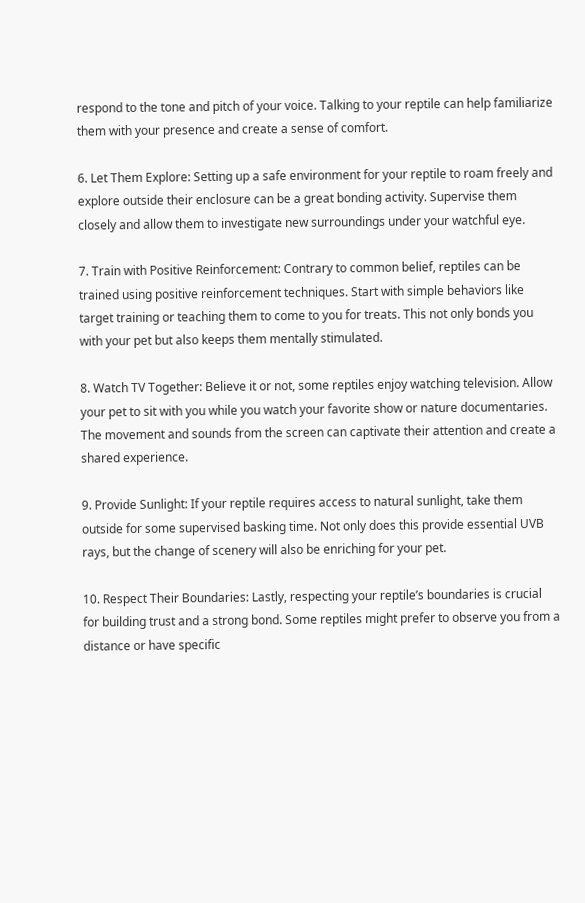respond to the tone and pitch of your voice. Talking to your reptile can help familiarize them with your presence and create a sense of comfort.

6. Let Them Explore: Setting up a safe environment for your reptile to roam freely and explore outside their enclosure can be a great bonding activity. Supervise them closely and allow them to investigate new surroundings under your watchful eye.

7. Train with Positive Reinforcement: Contrary to common belief, reptiles can be trained using positive reinforcement techniques. Start with simple behaviors like target training or teaching them to come to you for treats. This not only bonds you with your pet but also keeps them mentally stimulated.

8. Watch TV Together: Believe it or not, some reptiles enjoy watching television. Allow your pet to sit with you while you watch your favorite show or nature documentaries. The movement and sounds from the screen can captivate their attention and create a shared experience.

9. Provide Sunlight: If your reptile requires access to natural sunlight, take them outside for some supervised basking time. Not only does this provide essential UVB rays, but the change of scenery will also be enriching for your pet.

10. Respect Their Boundaries: Lastly, respecting your reptile’s boundaries is crucial for building trust and a strong bond. Some reptiles might prefer to observe you from a distance or have specific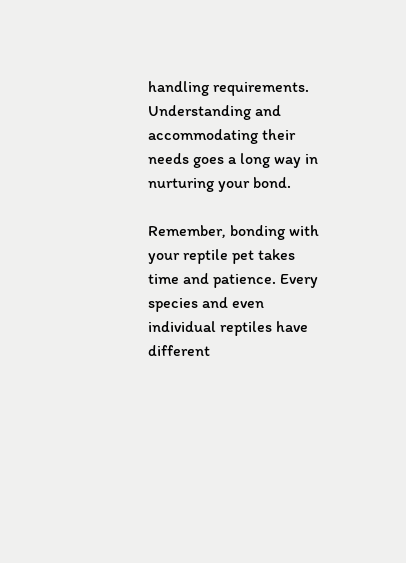handling requirements. Understanding and accommodating their needs goes a long way in nurturing your bond.

Remember, bonding with your reptile pet takes time and patience. Every species and even individual reptiles have different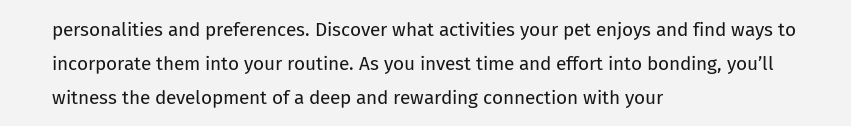personalities and preferences. Discover what activities your pet enjoys and find ways to incorporate them into your routine. As you invest time and effort into bonding, you’ll witness the development of a deep and rewarding connection with your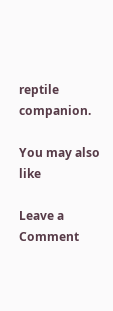reptile companion.

You may also like

Leave a Comment